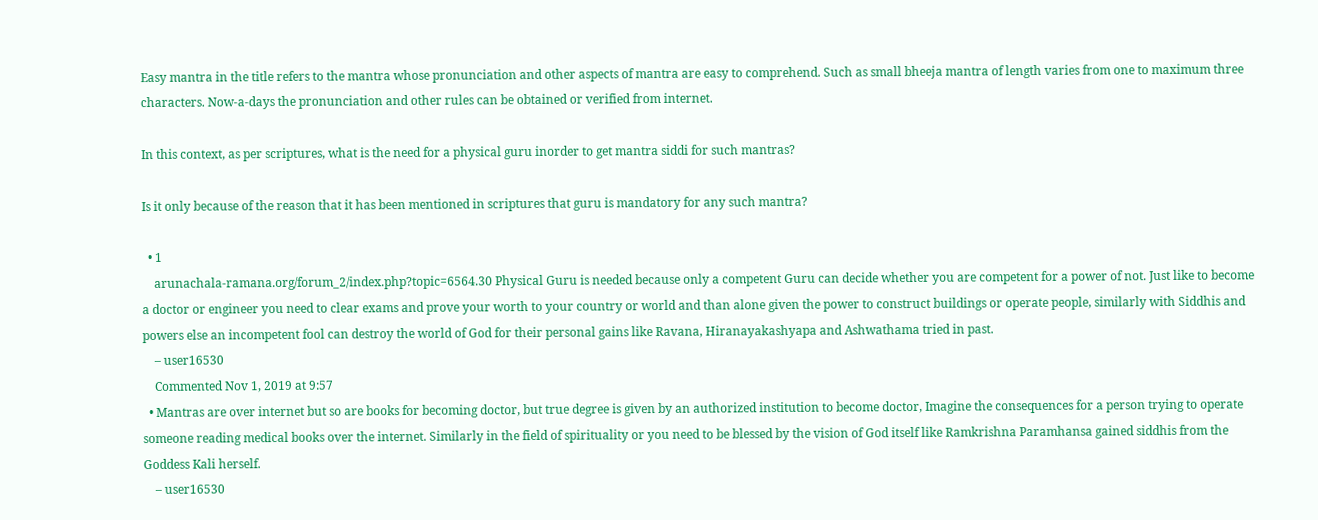Easy mantra in the title refers to the mantra whose pronunciation and other aspects of mantra are easy to comprehend. Such as small bheeja mantra of length varies from one to maximum three characters. Now-a-days the pronunciation and other rules can be obtained or verified from internet.

In this context, as per scriptures, what is the need for a physical guru inorder to get mantra siddi for such mantras?

Is it only because of the reason that it has been mentioned in scriptures that guru is mandatory for any such mantra?

  • 1
    arunachala-ramana.org/forum_2/index.php?topic=6564.30 Physical Guru is needed because only a competent Guru can decide whether you are competent for a power of not. Just like to become a doctor or engineer you need to clear exams and prove your worth to your country or world and than alone given the power to construct buildings or operate people, similarly with Siddhis and powers else an incompetent fool can destroy the world of God for their personal gains like Ravana, Hiranayakashyapa and Ashwathama tried in past.
    – user16530
    Commented Nov 1, 2019 at 9:57
  • Mantras are over internet but so are books for becoming doctor, but true degree is given by an authorized institution to become doctor, Imagine the consequences for a person trying to operate someone reading medical books over the internet. Similarly in the field of spirituality or you need to be blessed by the vision of God itself like Ramkrishna Paramhansa gained siddhis from the Goddess Kali herself.
    – user16530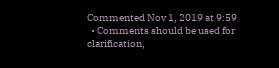Commented Nov 1, 2019 at 9:59
  • Comments should be used for clarification,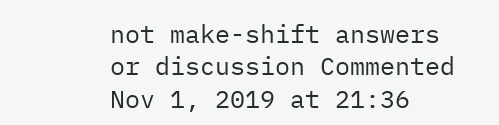not make-shift answers or discussion Commented Nov 1, 2019 at 21:36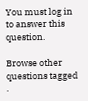You must log in to answer this question.

Browse other questions tagged .